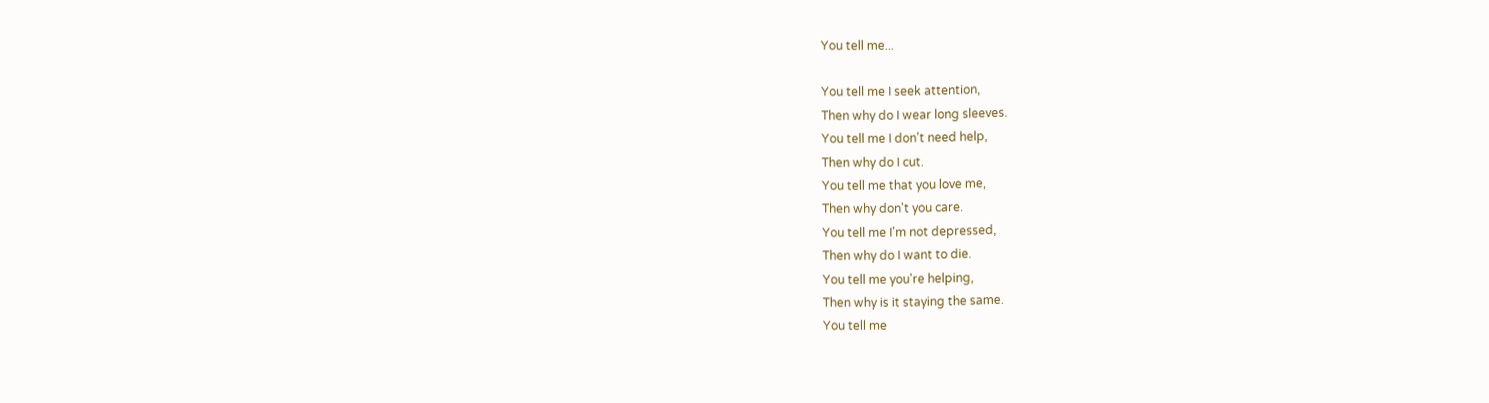You tell me...

You tell me I seek attention,
Then why do I wear long sleeves.
You tell me I don't need help,
Then why do I cut.
You tell me that you love me,
Then why don't you care.
You tell me I'm not depressed,
Then why do I want to die.
You tell me you're helping,
Then why is it staying the same.
You tell me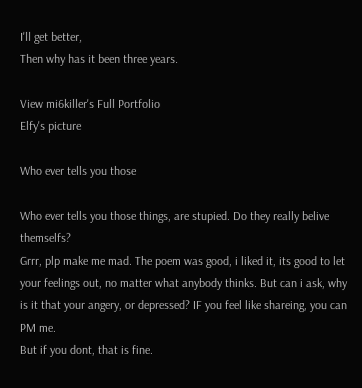I'll get better,
Then why has it been three years.

View mi6killer's Full Portfolio
Elfy's picture

Who ever tells you those

Who ever tells you those things, are stupied. Do they really belive themselfs?
Grrr, plp make me mad. The poem was good, i liked it, its good to let your feelings out, no matter what anybody thinks. But can i ask, why is it that your angery, or depressed? IF you feel like shareing, you can PM me.
But if you dont, that is fine.